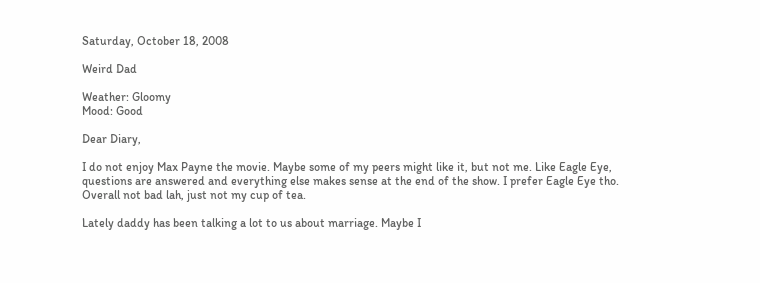Saturday, October 18, 2008

Weird Dad

Weather: Gloomy
Mood: Good

Dear Diary,

I do not enjoy Max Payne the movie. Maybe some of my peers might like it, but not me. Like Eagle Eye, questions are answered and everything else makes sense at the end of the show. I prefer Eagle Eye tho. Overall not bad lah, just not my cup of tea.

Lately daddy has been talking a lot to us about marriage. Maybe I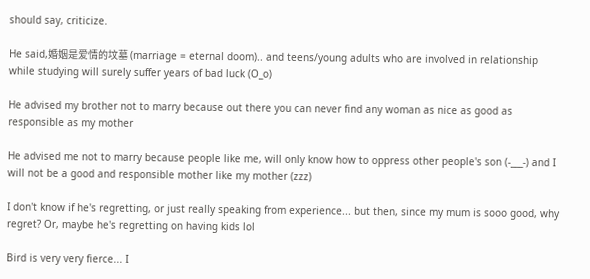should say, criticize.

He said,婚姻是爱情的坟墓 (marriage = eternal doom).. and teens/young adults who are involved in relationship while studying will surely suffer years of bad luck (O_o)

He advised my brother not to marry because out there you can never find any woman as nice as good as responsible as my mother

He advised me not to marry because people like me, will only know how to oppress other people's son (-___-) and I will not be a good and responsible mother like my mother (zzz)

I don't know if he's regretting, or just really speaking from experience... but then, since my mum is sooo good, why regret? Or, maybe he's regretting on having kids lol

Bird is very very fierce... I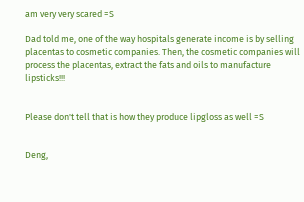am very very scared =S

Dad told me, one of the way hospitals generate income is by selling placentas to cosmetic companies. Then, the cosmetic companies will process the placentas, extract the fats and oils to manufacture lipsticks!!!


Please don't tell that is how they produce lipgloss as well =S


Deng,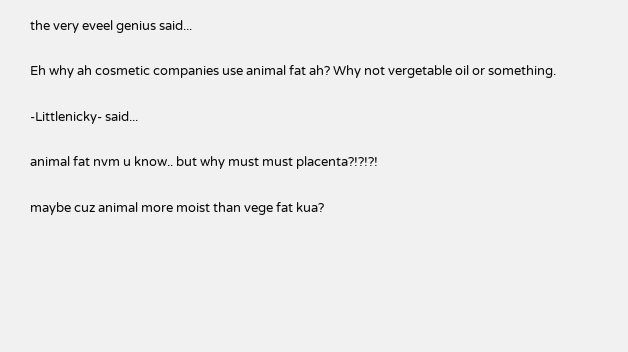the very eveel genius said...

Eh why ah cosmetic companies use animal fat ah? Why not vergetable oil or something.

-Littlenicky- said...

animal fat nvm u know.. but why must must placenta?!?!?!

maybe cuz animal more moist than vege fat kua?